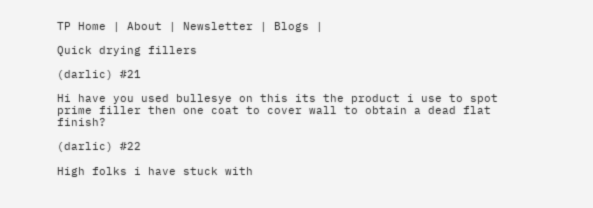TP Home | About | Newsletter | Blogs |

Quick drying fillers

(darlic) #21

Hi have you used bullesye on this its the product i use to spot prime filler then one coat to cover wall to obtain a dead flat finish?

(darlic) #22

High folks i have stuck with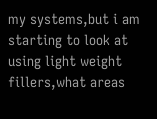my systems,but i am starting to look at using light weight fillers,what areas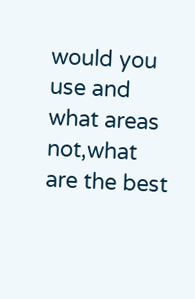would you use and what areas not,what
are the best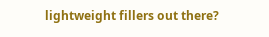lightweight fillers out there?